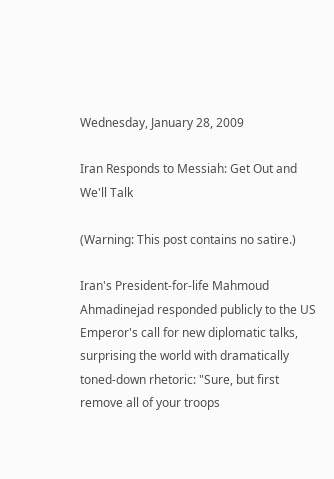Wednesday, January 28, 2009

Iran Responds to Messiah: Get Out and We'll Talk

(Warning: This post contains no satire.)

Iran's President-for-life Mahmoud Ahmadinejad responded publicly to the US Emperor's call for new diplomatic talks, surprising the world with dramatically toned-down rhetoric: "Sure, but first remove all of your troops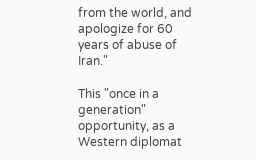from the world, and apologize for 60 years of abuse of Iran."

This "once in a generation" opportunity, as a Western diplomat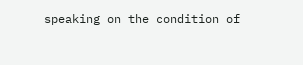speaking on the condition of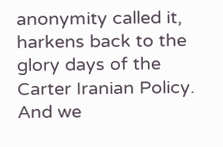anonymity called it, harkens back to the glory days of the Carter Iranian Policy. And we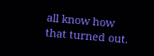all know how that turned out.